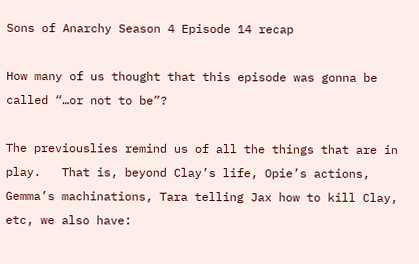Sons of Anarchy Season 4 Episode 14 recap

How many of us thought that this episode was gonna be called “…or not to be”?

The previouslies remind us of all the things that are in play.   That is, beyond Clay’s life, Opie’s actions, Gemma’s machinations, Tara telling Jax how to kill Clay, etc, we also have: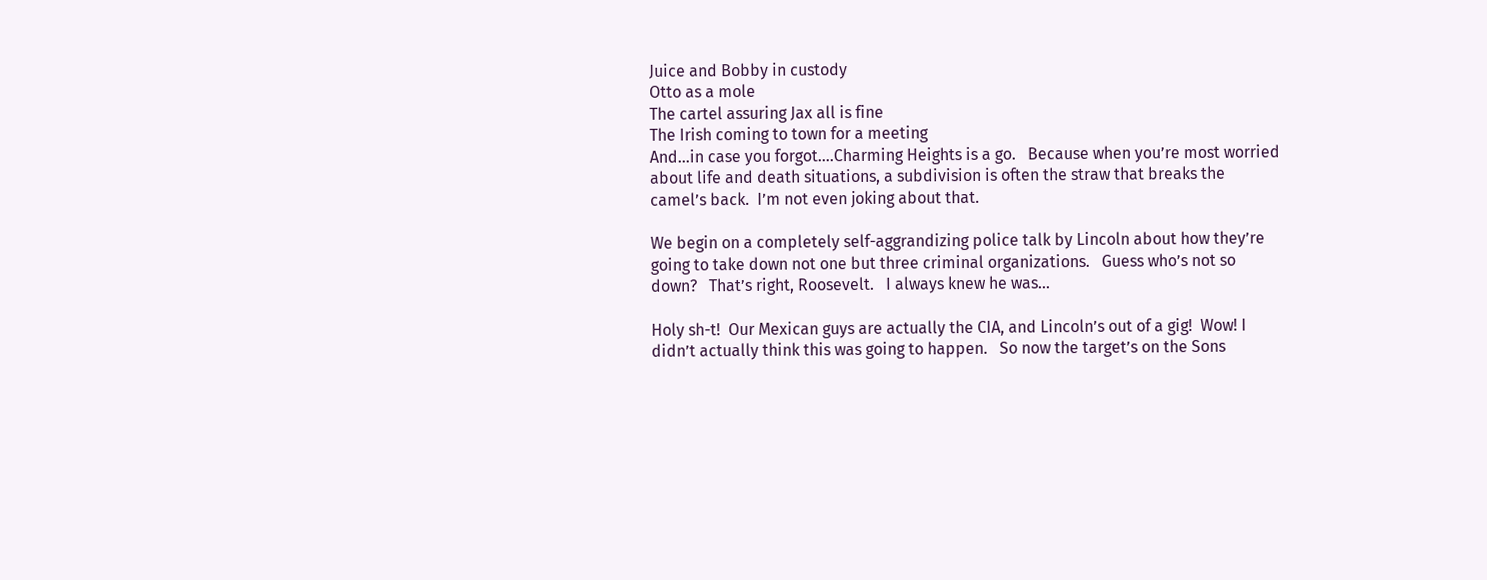Juice and Bobby in custody
Otto as a mole
The cartel assuring Jax all is fine
The Irish coming to town for a meeting
And…in case you forgot….Charming Heights is a go.   Because when you’re most worried about life and death situations, a subdivision is often the straw that breaks the camel’s back.  I’m not even joking about that.

We begin on a completely self-aggrandizing police talk by Lincoln about how they’re going to take down not one but three criminal organizations.   Guess who’s not so down?   That’s right, Roosevelt.   I always knew he was…

Holy sh-t!  Our Mexican guys are actually the CIA, and Lincoln’s out of a gig!  Wow! I didn’t actually think this was going to happen.   So now the target’s on the Sons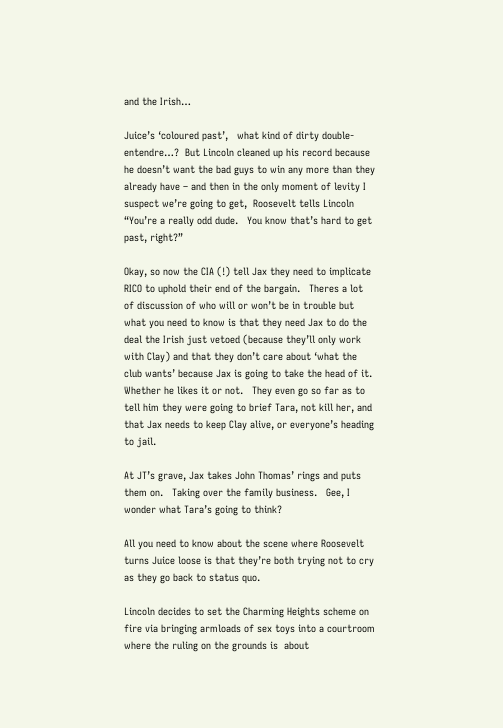and the Irish…

Juice’s ‘coloured past’,   what kind of dirty double-entendre…?  But Lincoln cleaned up his record because he doesn’t want the bad guys to win any more than they already have – and then in the only moment of levity I suspect we’re going to get,  Roosevelt tells Lincoln “You’re a really odd dude.   You know that’s hard to get past, right?”

Okay, so now the CIA (!) tell Jax they need to implicate RICO to uphold their end of the bargain.   Theres a lot of discussion of who will or won’t be in trouble but what you need to know is that they need Jax to do the deal the Irish just vetoed (because they’ll only work with Clay) and that they don’t care about ‘what the club wants’ because Jax is going to take the head of it.  Whether he likes it or not.   They even go so far as to tell him they were going to brief Tara, not kill her, and that Jax needs to keep Clay alive, or everyone’s heading to jail.

At JT’s grave, Jax takes John Thomas’ rings and puts them on.   Taking over the family business.   Gee, I wonder what Tara’s going to think?

All you need to know about the scene where Roosevelt turns Juice loose is that they’re both trying not to cry as they go back to status quo.

Lincoln decides to set the Charming Heights scheme on fire via bringing armloads of sex toys into a courtroom where the ruling on the grounds is  about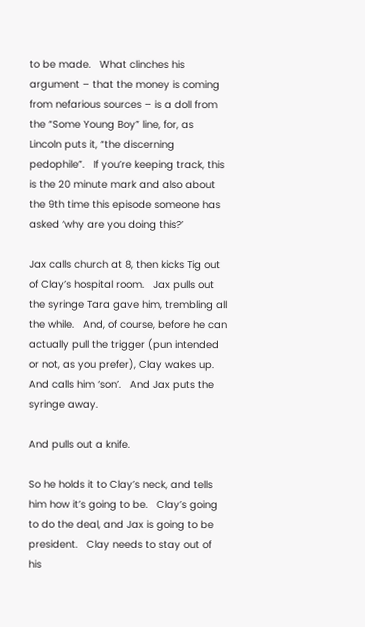to be made.   What clinches his argument – that the money is coming from nefarious sources – is a doll from the “Some Young Boy” line, for, as Lincoln puts it, “the discerning pedophile”.   If you’re keeping track, this is the 20 minute mark and also about the 9th time this episode someone has asked ‘why are you doing this?’

Jax calls church at 8, then kicks Tig out of Clay’s hospital room.   Jax pulls out the syringe Tara gave him, trembling all the while.   And, of course, before he can actually pull the trigger (pun intended or not, as you prefer), Clay wakes up.  And calls him ‘son’.   And Jax puts the syringe away.

And pulls out a knife.

So he holds it to Clay’s neck, and tells him how it’s going to be.   Clay’s going to do the deal, and Jax is going to be president.   Clay needs to stay out of his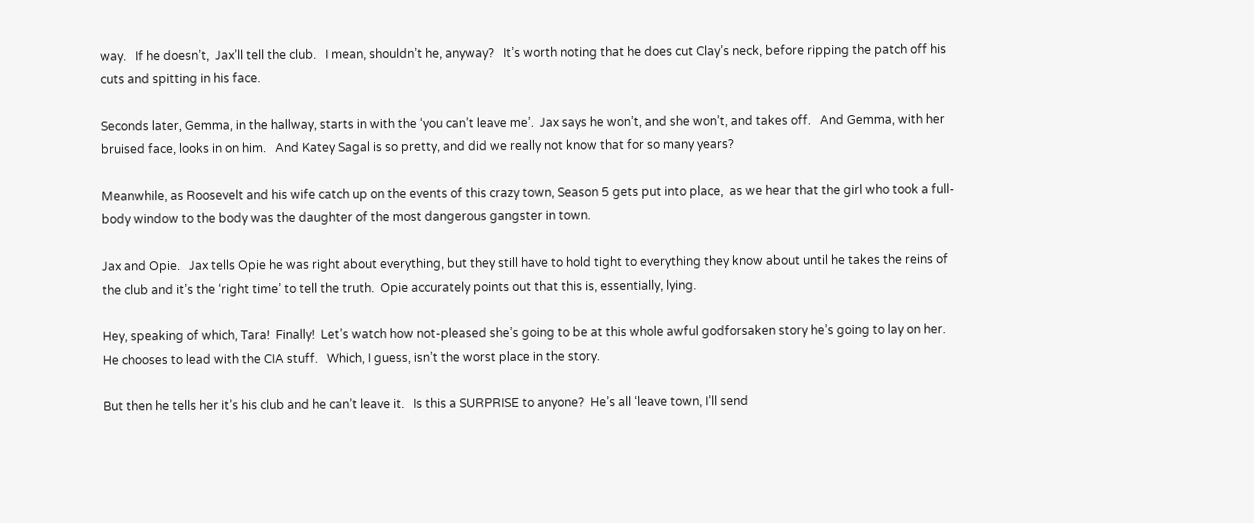way.   If he doesn’t,  Jax’ll tell the club.   I mean, shouldn’t he, anyway?   It’s worth noting that he does cut Clay’s neck, before ripping the patch off his cuts and spitting in his face.

Seconds later, Gemma, in the hallway, starts in with the ‘you can’t leave me’.  Jax says he won’t, and she won’t, and takes off.   And Gemma, with her bruised face, looks in on him.   And Katey Sagal is so pretty, and did we really not know that for so many years?

Meanwhile, as Roosevelt and his wife catch up on the events of this crazy town, Season 5 gets put into place,  as we hear that the girl who took a full-body window to the body was the daughter of the most dangerous gangster in town.

Jax and Opie.   Jax tells Opie he was right about everything, but they still have to hold tight to everything they know about until he takes the reins of the club and it’s the ‘right time’ to tell the truth.  Opie accurately points out that this is, essentially, lying.

Hey, speaking of which, Tara!  Finally!  Let’s watch how not-pleased she’s going to be at this whole awful godforsaken story he’s going to lay on her.    He chooses to lead with the CIA stuff.   Which, I guess, isn’t the worst place in the story.

But then he tells her it’s his club and he can’t leave it.   Is this a SURPRISE to anyone?  He’s all ‘leave town, I’ll send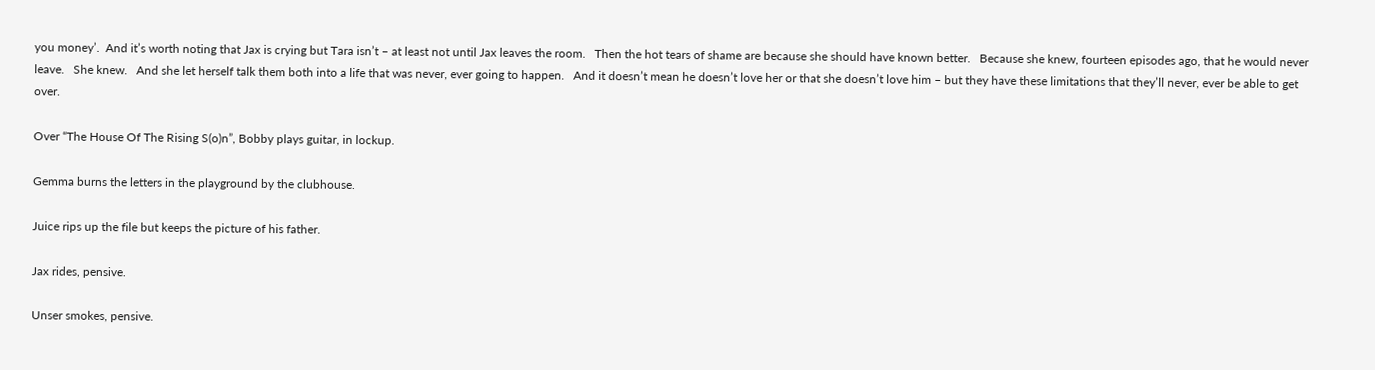you money’.  And it’s worth noting that Jax is crying but Tara isn’t – at least not until Jax leaves the room.   Then the hot tears of shame are because she should have known better.   Because she knew, fourteen episodes ago, that he would never leave.   She knew.   And she let herself talk them both into a life that was never, ever going to happen.   And it doesn’t mean he doesn’t love her or that she doesn’t love him – but they have these limitations that they’ll never, ever be able to get over.

Over “The House Of The Rising S(o)n”, Bobby plays guitar, in lockup.

Gemma burns the letters in the playground by the clubhouse.

Juice rips up the file but keeps the picture of his father.

Jax rides, pensive.

Unser smokes, pensive.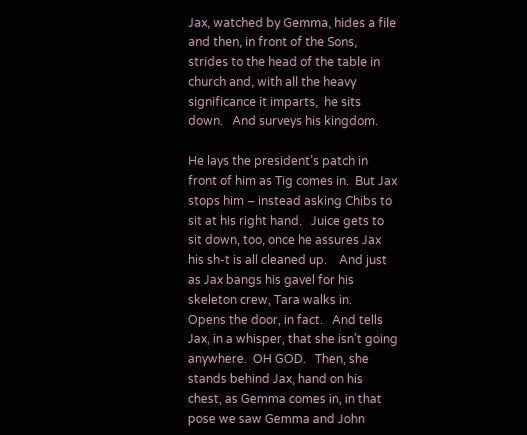Jax, watched by Gemma, hides a file and then, in front of the Sons, strides to the head of the table in church and, with all the heavy significance it imparts,  he sits down.   And surveys his kingdom.

He lays the president’s patch in front of him as Tig comes in.  But Jax stops him – instead asking Chibs to sit at his right hand.   Juice gets to sit down, too, once he assures Jax his sh-t is all cleaned up.    And just as Jax bangs his gavel for his skeleton crew, Tara walks in.   Opens the door, in fact.   And tells Jax, in a whisper, that she isn’t going anywhere.  OH GOD.   Then, she stands behind Jax, hand on his chest, as Gemma comes in, in that pose we saw Gemma and John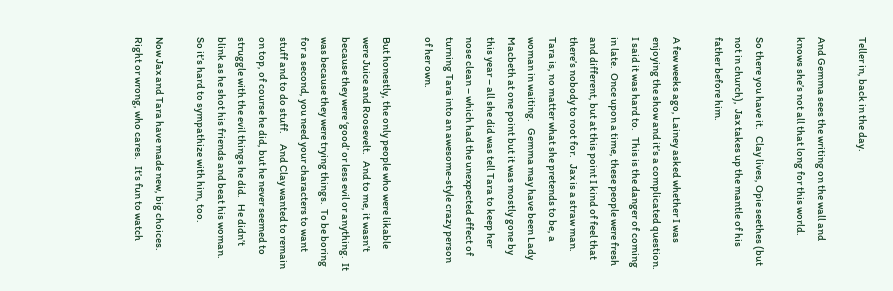Teller in, back in the day.

And Gemma sees the writing on the wall and knows she’s not all that long for this world.

So there you have it.   Clay lives, Opie seethes (but not in church),  Jax takes up the mantle of his father before him.

A few weeks ago, Lainey asked whether I was enjoying the show and it’s a complicated question.  I said it was hard to.   This is the danger of coming in late.  Once upon a time, these people were fresh and different, but at this point I kind of feel that there’s nobody to root for.   Jax is a straw man.   Tara is, no matter what she pretends to be, a woman in waiting.   Gemma may have been Lady Macbeth at one point but it was mostly gone by this year – all she did was tell Tara to keep her nose clean – which had the unexpected effect of turning Tara into an awesome-style crazy person of her own.

But honestly, the only people who were likable were Juice and Roosevelt.   And to me, it wasn’t because they were ‘good’ or less evil or anything.  It was because they were trying things.  To be boring for a second, you need your characters to want stuff and to do stuff.     And Clay wanted to remain on top, of course he did, but he never seemed to struggle with the evil things he did.   He didn’t blink as he shot his friends and beat his woman.   So it’s hard to sympathize with him, too.

Now Jax and Tara have made new, big choices.  Right or wrong, who cares.   It’s fun to watch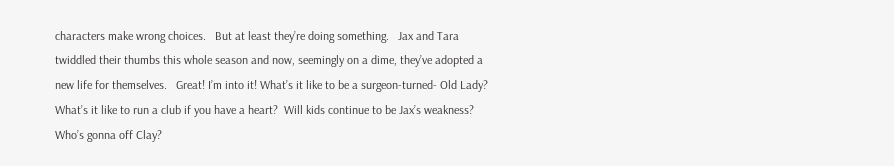characters make wrong choices.   But at least they’re doing something.   Jax and Tara twiddled their thumbs this whole season and now, seemingly on a dime, they’ve adopted a new life for themselves.   Great! I’m into it! What’s it like to be a surgeon-turned- Old Lady?   What’s it like to run a club if you have a heart?  Will kids continue to be Jax’s weakness?   Who’s gonna off Clay?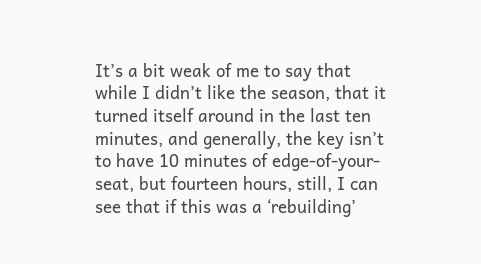It’s a bit weak of me to say that while I didn’t like the season, that it turned itself around in the last ten minutes, and generally, the key isn’t to have 10 minutes of edge-of-your-seat, but fourteen hours, still, I can see that if this was a ‘rebuilding’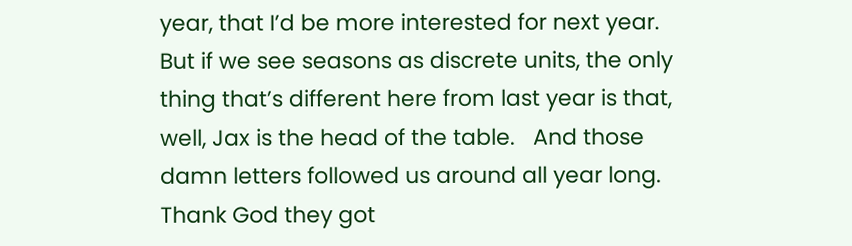year, that I’d be more interested for next year.   But if we see seasons as discrete units, the only thing that’s different here from last year is that, well, Jax is the head of the table.   And those damn letters followed us around all year long.   Thank God they got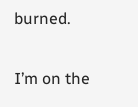burned.

I’m on the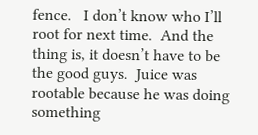fence.   I don’t know who I’ll root for next time.  And the thing is, it doesn’t have to be the good guys.  Juice was rootable because he was doing something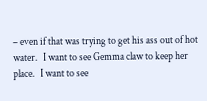– even if that was trying to get his ass out of hot water.   I want to see Gemma claw to keep her place.   I want to see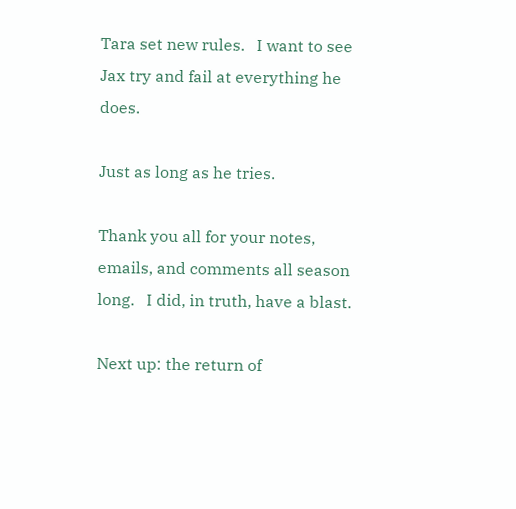Tara set new rules.   I want to see Jax try and fail at everything he does.

Just as long as he tries.

Thank you all for your notes,  emails, and comments all season long.   I did, in truth, have a blast.

Next up: the return of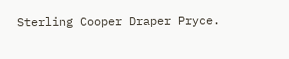Sterling Cooper Draper Pryce.